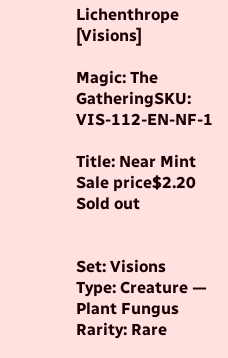Lichenthrope [Visions]

Magic: The GatheringSKU: VIS-112-EN-NF-1

Title: Near Mint
Sale price$2.20
Sold out


Set: Visions
Type: Creature — Plant Fungus
Rarity: Rare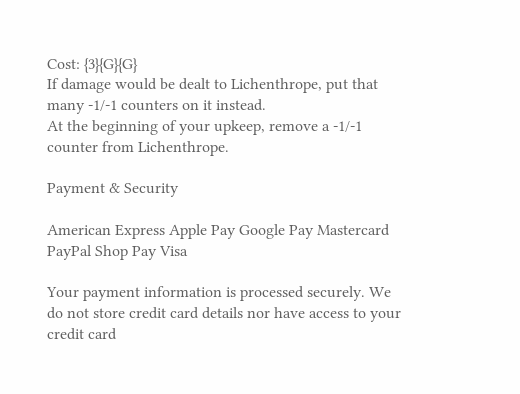Cost: {3}{G}{G}
If damage would be dealt to Lichenthrope, put that many -1/-1 counters on it instead.
At the beginning of your upkeep, remove a -1/-1 counter from Lichenthrope.

Payment & Security

American Express Apple Pay Google Pay Mastercard PayPal Shop Pay Visa

Your payment information is processed securely. We do not store credit card details nor have access to your credit card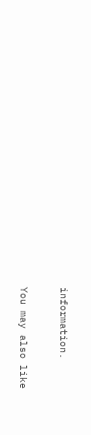information.

You may also like